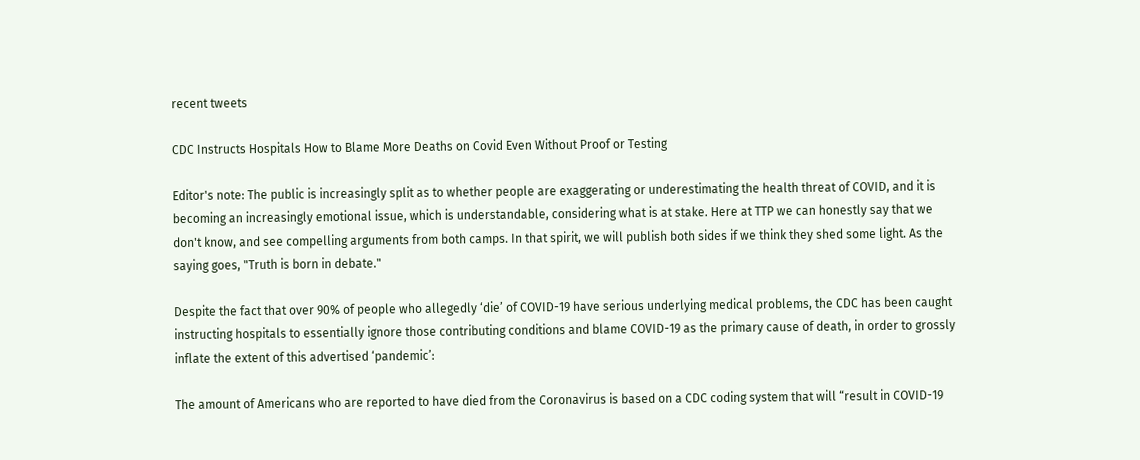recent tweets

CDC Instructs Hospitals How to Blame More Deaths on Covid Even Without Proof or Testing

Editor's note: The public is increasingly split as to whether people are exaggerating or underestimating the health threat of COVID, and it is becoming an increasingly emotional issue, which is understandable, considering what is at stake. Here at TTP we can honestly say that we don't know, and see compelling arguments from both camps. In that spirit, we will publish both sides if we think they shed some light. As the saying goes, "Truth is born in debate."

Despite the fact that over 90% of people who allegedly ‘die’ of COVID-19 have serious underlying medical problems, the CDC has been caught instructing hospitals to essentially ignore those contributing conditions and blame COVID-19 as the primary cause of death, in order to grossly inflate the extent of this advertised ‘pandemic’:

The amount of Americans who are reported to have died from the Coronavirus is based on a CDC coding system that will “result in COVID-19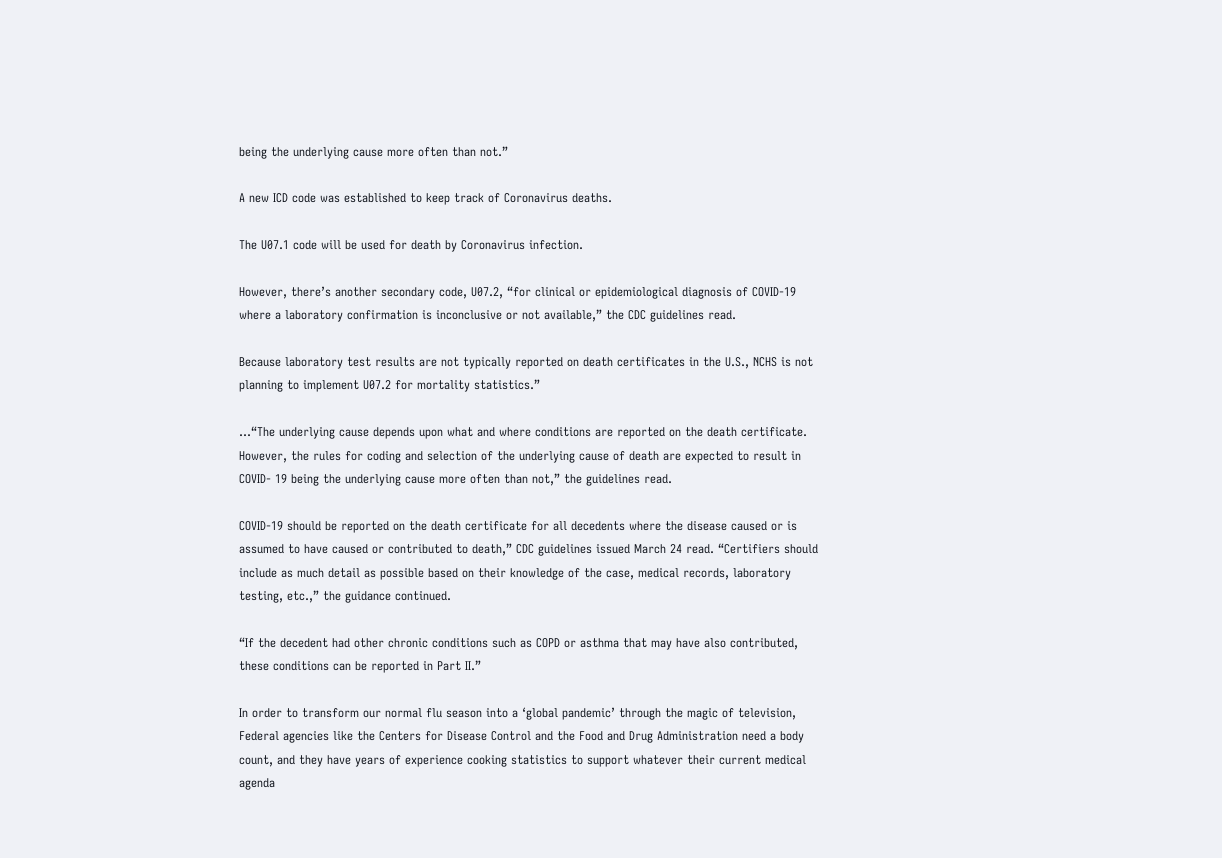being the underlying cause more often than not.”

A new ICD code was established to keep track of Coronavirus deaths.

The U07.1 code will be used for death by Coronavirus infection.

However, there’s another secondary code, U07.2, “for clinical or epidemiological diagnosis of COVID-19 where a laboratory confirmation is inconclusive or not available,” the CDC guidelines read.

Because laboratory test results are not typically reported on death certificates in the U.S., NCHS is not planning to implement U07.2 for mortality statistics.”

…“The underlying cause depends upon what and where conditions are reported on the death certificate. However, the rules for coding and selection of the underlying cause of death are expected to result in COVID- 19 being the underlying cause more often than not,” the guidelines read.

COVID-19 should be reported on the death certificate for all decedents where the disease caused or is assumed to have caused or contributed to death,” CDC guidelines issued March 24 read. “Certifiers should include as much detail as possible based on their knowledge of the case, medical records, laboratory testing, etc.,” the guidance continued.

“If the decedent had other chronic conditions such as COPD or asthma that may have also contributed, these conditions can be reported in Part II.”

In order to transform our normal flu season into a ‘global pandemic’ through the magic of television, Federal agencies like the Centers for Disease Control and the Food and Drug Administration need a body count, and they have years of experience cooking statistics to support whatever their current medical agenda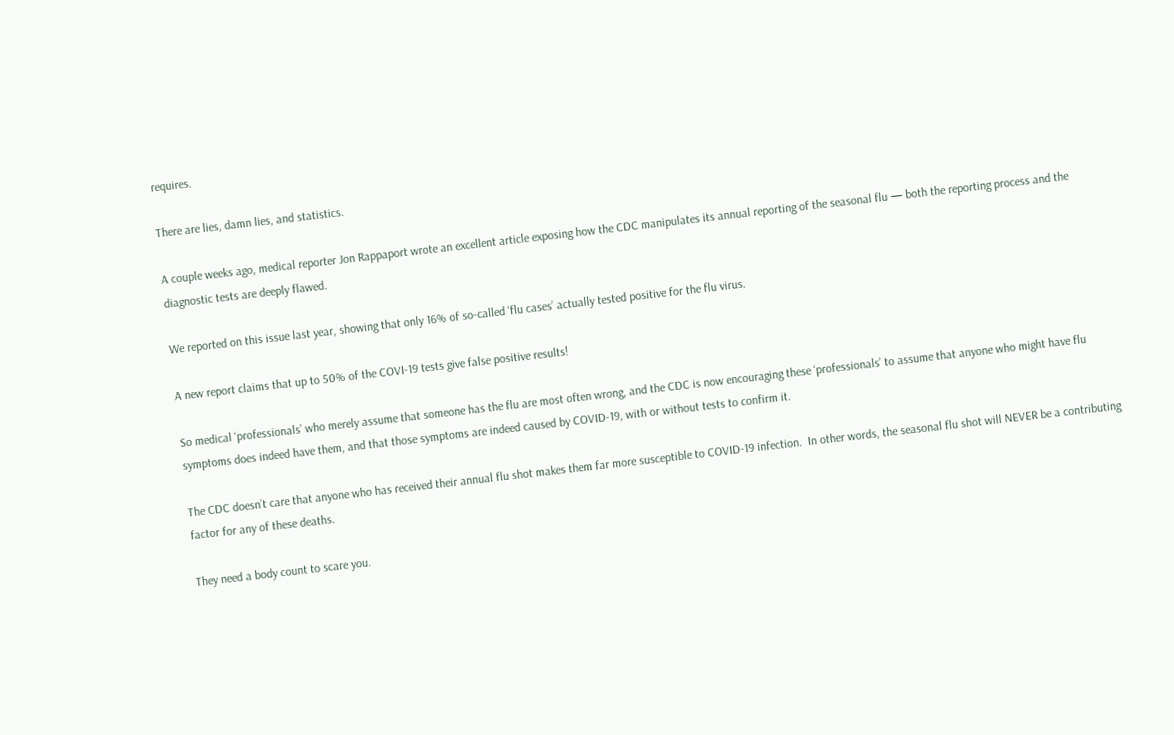requires.

There are lies, damn lies, and statistics.

A couple weeks ago, medical reporter Jon Rappaport wrote an excellent article exposing how the CDC manipulates its annual reporting of the seasonal flu — both the reporting process and the diagnostic tests are deeply flawed.

We reported on this issue last year, showing that only 16% of so-called ‘flu cases’ actually tested positive for the flu virus.

A new report claims that up to 50% of the COVI-19 tests give false positive results!

So medical ‘professionals’ who merely assume that someone has the flu are most often wrong, and the CDC is now encouraging these ‘professionals’ to assume that anyone who might have flu symptoms does indeed have them, and that those symptoms are indeed caused by COVID-19, with or without tests to confirm it.

The CDC doesn’t care that anyone who has received their annual flu shot makes them far more susceptible to COVID-19 infection.  In other words, the seasonal flu shot will NEVER be a contributing factor for any of these deaths.

They need a body count to scare you.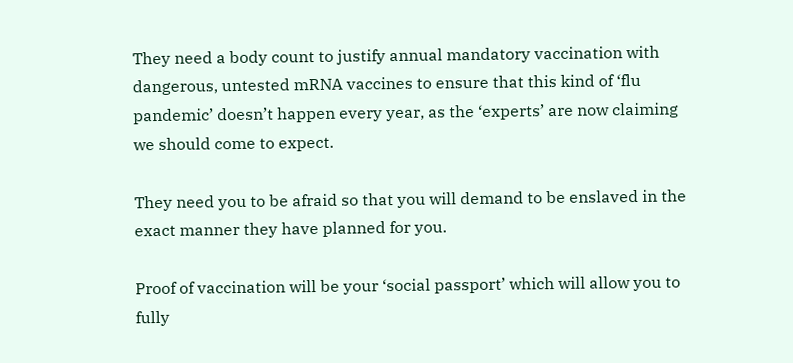They need a body count to justify annual mandatory vaccination with dangerous, untested mRNA vaccines to ensure that this kind of ‘flu pandemic’ doesn’t happen every year, as the ‘experts’ are now claiming we should come to expect.

They need you to be afraid so that you will demand to be enslaved in the exact manner they have planned for you.

Proof of vaccination will be your ‘social passport’ which will allow you to fully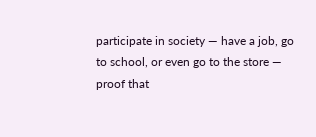participate in society — have a job, go to school, or even go to the store — proof that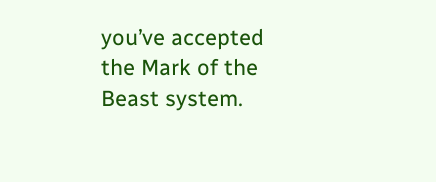you’ve accepted the Mark of the Beast system.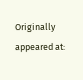Originally appeared at: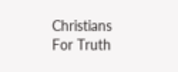Christians For Truth